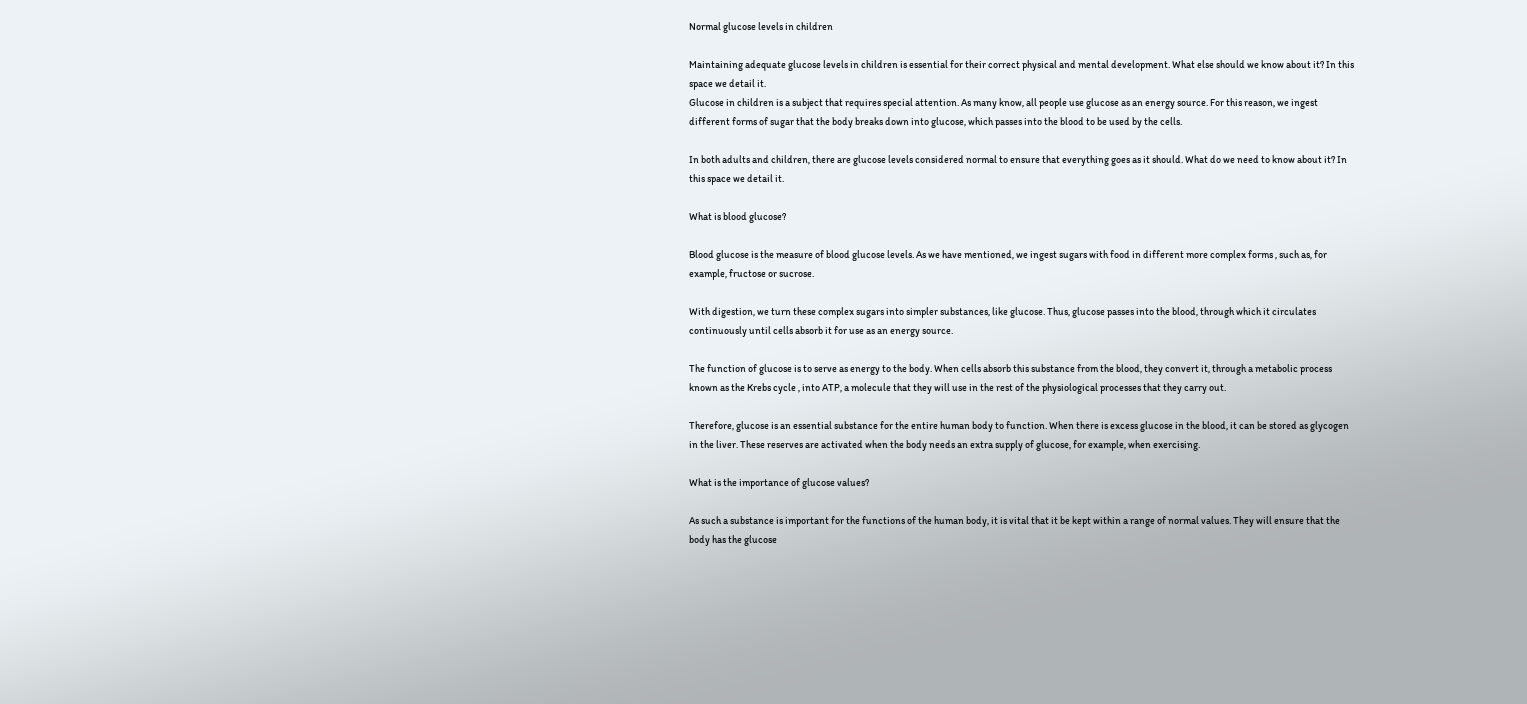Normal glucose levels in children

Maintaining adequate glucose levels in children is essential for their correct physical and mental development. What else should we know about it? In this space we detail it.
Glucose in children is a subject that requires special attention. As many know, all people use glucose as an energy source. For this reason, we ingest different forms of sugar that the body breaks down into glucose, which passes into the blood to be used by the cells.

In both adults and children, there are glucose levels considered normal to ensure that everything goes as it should. What do we need to know about it? In this space we detail it.

What is blood glucose?

Blood glucose is the measure of blood glucose levels. As we have mentioned, we ingest sugars with food in different more complex forms , such as, for example, fructose or sucrose.

With digestion, we turn these complex sugars into simpler substances, like glucose. Thus, glucose passes into the blood, through which it circulates continuously until cells absorb it for use as an energy source.

The function of glucose is to serve as energy to the body. When cells absorb this substance from the blood, they convert it, through a metabolic process known as the Krebs cycle , into ATP, a molecule that they will use in the rest of the physiological processes that they carry out.

Therefore, glucose is an essential substance for the entire human body to function. When there is excess glucose in the blood, it can be stored as glycogen in the liver. These reserves are activated when the body needs an extra supply of glucose, for example, when exercising.

What is the importance of glucose values?

As such a substance is important for the functions of the human body, it is vital that it be kept within a range of normal values. They will ensure that the body has the glucose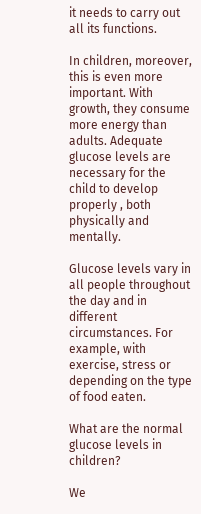it needs to carry out all its functions.

In children, moreover, this is even more important. With growth, they consume more energy than adults. Adequate glucose levels are necessary for the child to develop properly , both physically and mentally.

Glucose levels vary in all people throughout the day and in different circumstances. For example, with exercise, stress or depending on the type of food eaten.

What are the normal glucose levels in children?

We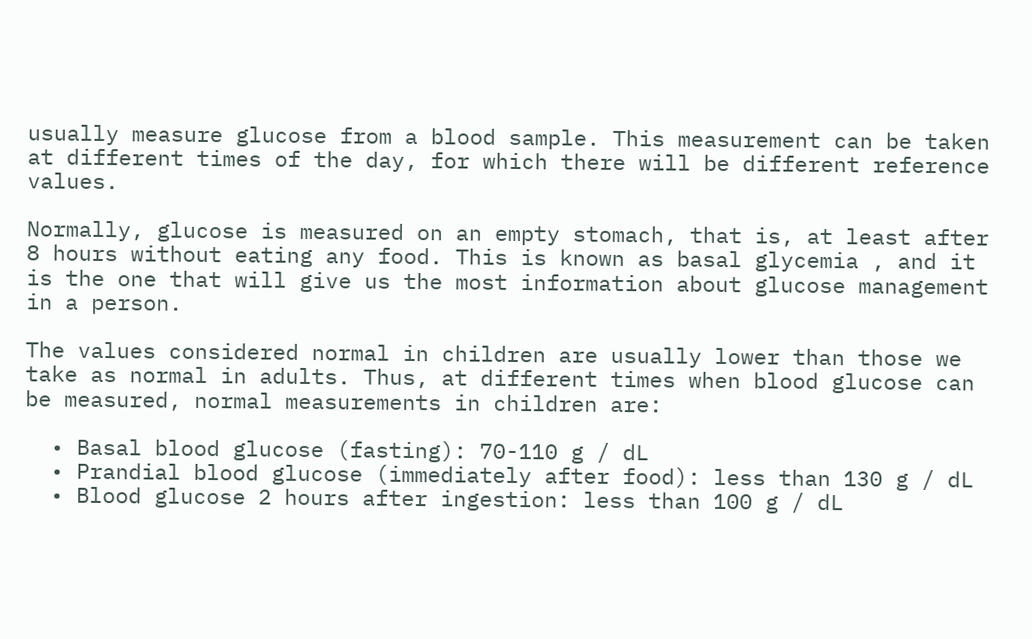usually measure glucose from a blood sample. This measurement can be taken at different times of the day, for which there will be different reference values.

Normally, glucose is measured on an empty stomach, that is, at least after 8 hours without eating any food. This is known as basal glycemia , and it is the one that will give us the most information about glucose management in a person.

The values considered normal in children are usually lower than those we take as normal in adults. Thus, at different times when blood glucose can be measured, normal measurements in children are:

  • Basal blood glucose (fasting): 70-110 g / dL
  • Prandial blood glucose (immediately after food): less than 130 g / dL
  • Blood glucose 2 hours after ingestion: less than 100 g / dL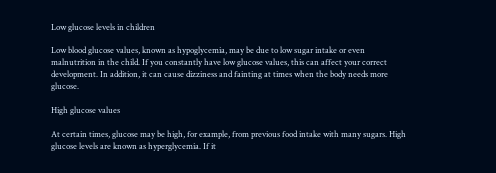Low glucose levels in children

Low blood glucose values, known as hypoglycemia, may be due to low sugar intake or even malnutrition in the child. If you constantly have low glucose values, this can affect your correct development. In addition, it can cause dizziness and fainting at times when the body needs more glucose.

High glucose values

At certain times, glucose may be high, for example, from previous food intake with many sugars. High glucose levels are known as hyperglycemia. If it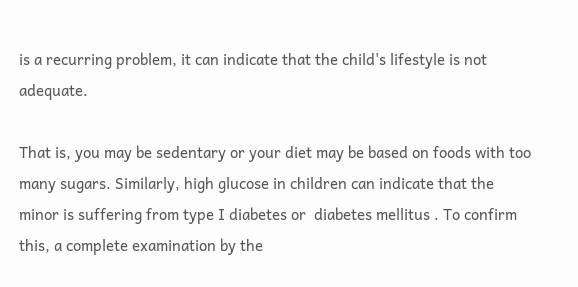is a recurring problem, it can indicate that the child's lifestyle is not adequate.

That is, you may be sedentary or your diet may be based on foods with too many sugars. Similarly, high glucose in children can indicate that the minor is suffering from type I diabetes or  diabetes mellitus . To confirm this, a complete examination by the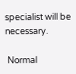specialist will be necessary.

 Normal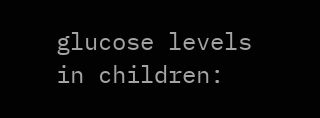glucose levels in children: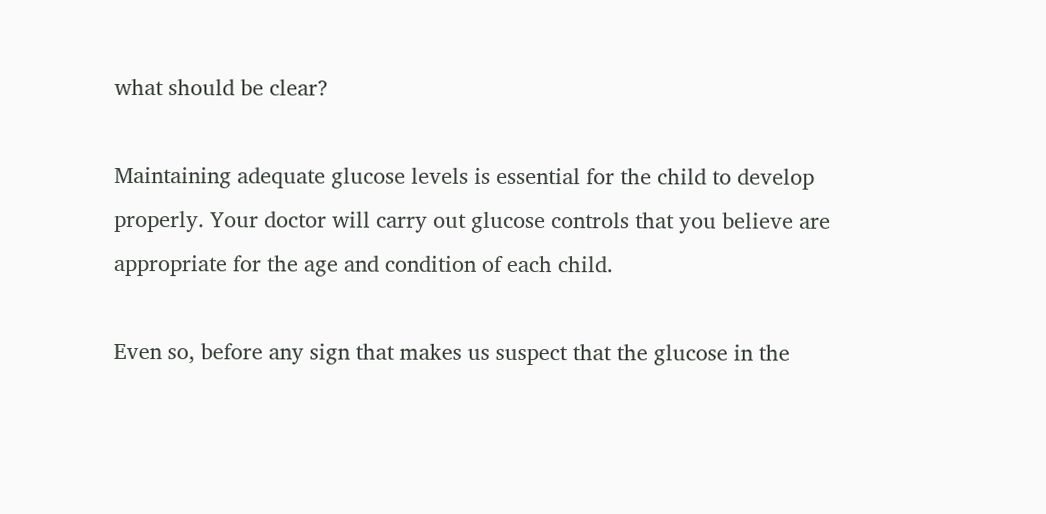what should be clear?

Maintaining adequate glucose levels is essential for the child to develop properly. Your doctor will carry out glucose controls that you believe are appropriate for the age and condition of each child.

Even so, before any sign that makes us suspect that the glucose in the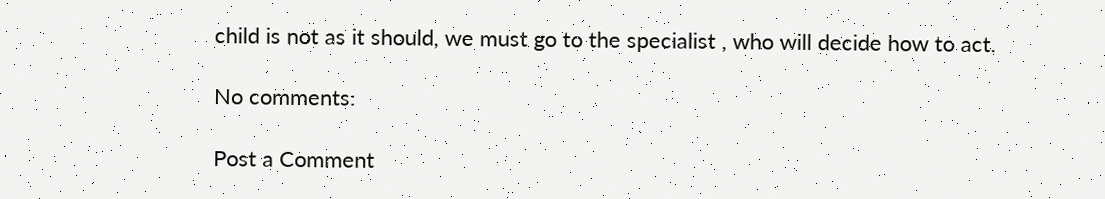child is not as it should, we must go to the specialist , who will decide how to act.

No comments:

Post a Comment